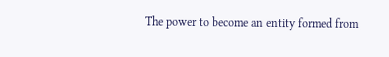The power to become an entity formed from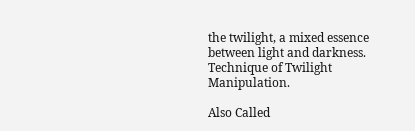the twilight, a mixed essence between light and darkness. Technique of Twilight Manipulation.

Also Called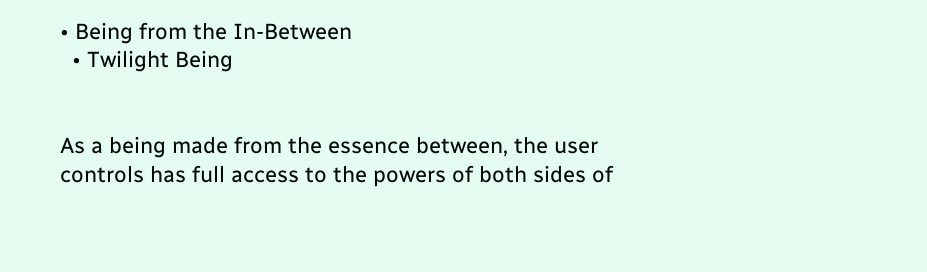• Being from the In-Between
  • Twilight Being


As a being made from the essence between, the user controls has full access to the powers of both sides of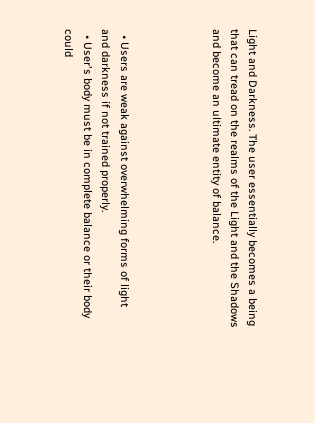Light and Darkness. The user essentially becomes a being that can tread on the realms of the Light and the Shadows and become an ultimate entity of balance.




  • Users are weak against overwhelming forms of light and darkness if not trained properly.
  • User's body must be in complete balance or their body could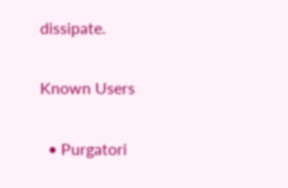dissipate.

Known Users

  • Purgatori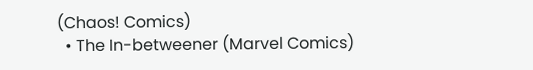(Chaos! Comics)
  • The In-betweener (Marvel Comics)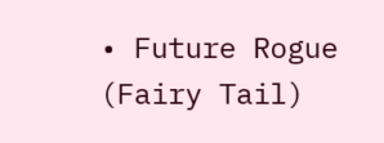• Future Rogue (Fairy Tail)